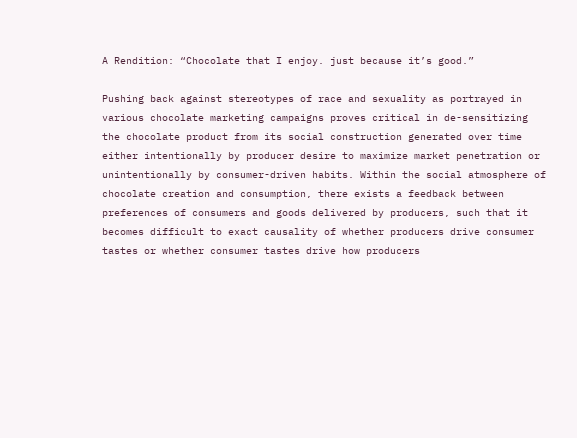A Rendition: “Chocolate that I enjoy. just because it’s good.”

Pushing back against stereotypes of race and sexuality as portrayed in various chocolate marketing campaigns proves critical in de-sensitizing the chocolate product from its social construction generated over time either intentionally by producer desire to maximize market penetration or unintentionally by consumer-driven habits. Within the social atmosphere of chocolate creation and consumption, there exists a feedback between preferences of consumers and goods delivered by producers, such that it becomes difficult to exact causality of whether producers drive consumer tastes or whether consumer tastes drive how producers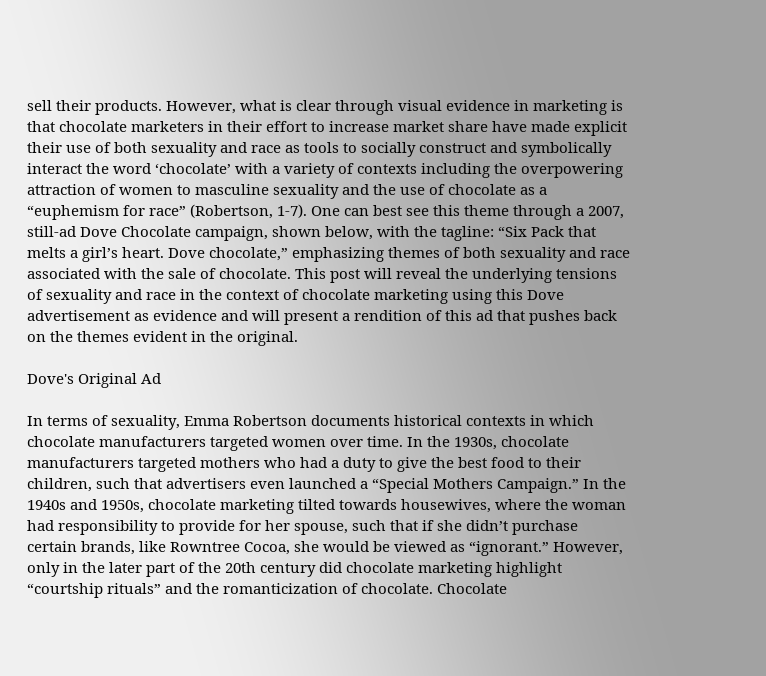sell their products. However, what is clear through visual evidence in marketing is that chocolate marketers in their effort to increase market share have made explicit their use of both sexuality and race as tools to socially construct and symbolically interact the word ‘chocolate’ with a variety of contexts including the overpowering attraction of women to masculine sexuality and the use of chocolate as a “euphemism for race” (Robertson, 1-7). One can best see this theme through a 2007, still-ad Dove Chocolate campaign, shown below, with the tagline: “Six Pack that melts a girl’s heart. Dove chocolate,” emphasizing themes of both sexuality and race associated with the sale of chocolate. This post will reveal the underlying tensions of sexuality and race in the context of chocolate marketing using this Dove advertisement as evidence and will present a rendition of this ad that pushes back on the themes evident in the original.

Dove's Original Ad

In terms of sexuality, Emma Robertson documents historical contexts in which chocolate manufacturers targeted women over time. In the 1930s, chocolate manufacturers targeted mothers who had a duty to give the best food to their children, such that advertisers even launched a “Special Mothers Campaign.” In the 1940s and 1950s, chocolate marketing tilted towards housewives, where the woman had responsibility to provide for her spouse, such that if she didn’t purchase certain brands, like Rowntree Cocoa, she would be viewed as “ignorant.” However, only in the later part of the 20th century did chocolate marketing highlight “courtship rituals” and the romanticization of chocolate. Chocolate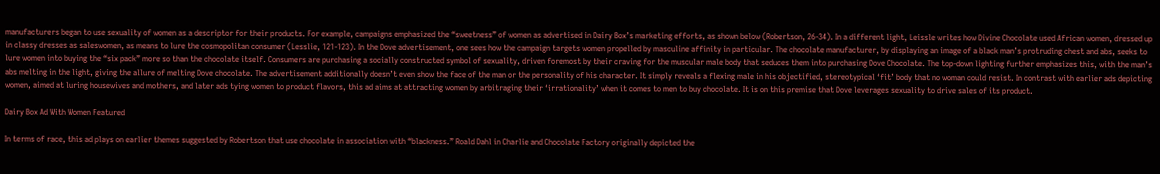manufacturers began to use sexuality of women as a descriptor for their products. For example, campaigns emphasized the “sweetness” of women as advertised in Dairy Box’s marketing efforts, as shown below (Robertson, 26-34). In a different light, Leissle writes how Divine Chocolate used African women, dressed up in classy dresses as saleswomen, as means to lure the cosmopolitan consumer (Lesslie, 121-123). In the Dove advertisement, one sees how the campaign targets women propelled by masculine affinity in particular. The chocolate manufacturer, by displaying an image of a black man’s protruding chest and abs, seeks to lure women into buying the “six pack” more so than the chocolate itself. Consumers are purchasing a socially constructed symbol of sexuality, driven foremost by their craving for the muscular male body that seduces them into purchasing Dove Chocolate. The top-down lighting further emphasizes this, with the man’s abs melting in the light, giving the allure of melting Dove chocolate. The advertisement additionally doesn’t even show the face of the man or the personality of his character. It simply reveals a flexing male in his objectified, stereotypical ‘fit’ body that no woman could resist. In contrast with earlier ads depicting women, aimed at luring housewives and mothers, and later ads tying women to product flavors, this ad aims at attracting women by arbitraging their ‘irrationality’ when it comes to men to buy chocolate. It is on this premise that Dove leverages sexuality to drive sales of its product.

Dairy Box Ad With Women Featured

In terms of race, this ad plays on earlier themes suggested by Robertson that use chocolate in association with “blackness.” Roald Dahl in Charlie and Chocolate Factory originally depicted the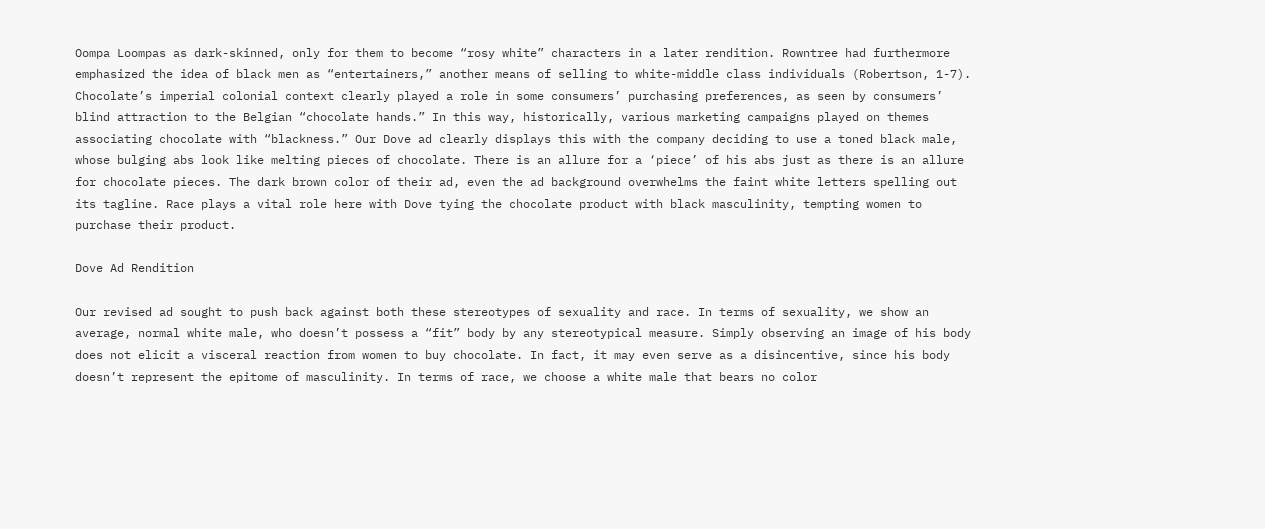Oompa Loompas as dark-skinned, only for them to become “rosy white” characters in a later rendition. Rowntree had furthermore emphasized the idea of black men as “entertainers,” another means of selling to white-middle class individuals (Robertson, 1-7). Chocolate’s imperial colonial context clearly played a role in some consumers’ purchasing preferences, as seen by consumers’ blind attraction to the Belgian “chocolate hands.” In this way, historically, various marketing campaigns played on themes associating chocolate with “blackness.” Our Dove ad clearly displays this with the company deciding to use a toned black male, whose bulging abs look like melting pieces of chocolate. There is an allure for a ‘piece’ of his abs just as there is an allure for chocolate pieces. The dark brown color of their ad, even the ad background overwhelms the faint white letters spelling out its tagline. Race plays a vital role here with Dove tying the chocolate product with black masculinity, tempting women to purchase their product.

Dove Ad Rendition

Our revised ad sought to push back against both these stereotypes of sexuality and race. In terms of sexuality, we show an average, normal white male, who doesn’t possess a “fit” body by any stereotypical measure. Simply observing an image of his body does not elicit a visceral reaction from women to buy chocolate. In fact, it may even serve as a disincentive, since his body doesn’t represent the epitome of masculinity. In terms of race, we choose a white male that bears no color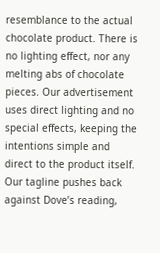resemblance to the actual chocolate product. There is no lighting effect, nor any melting abs of chocolate pieces. Our advertisement uses direct lighting and no special effects, keeping the intentions simple and direct to the product itself. Our tagline pushes back against Dove’s reading,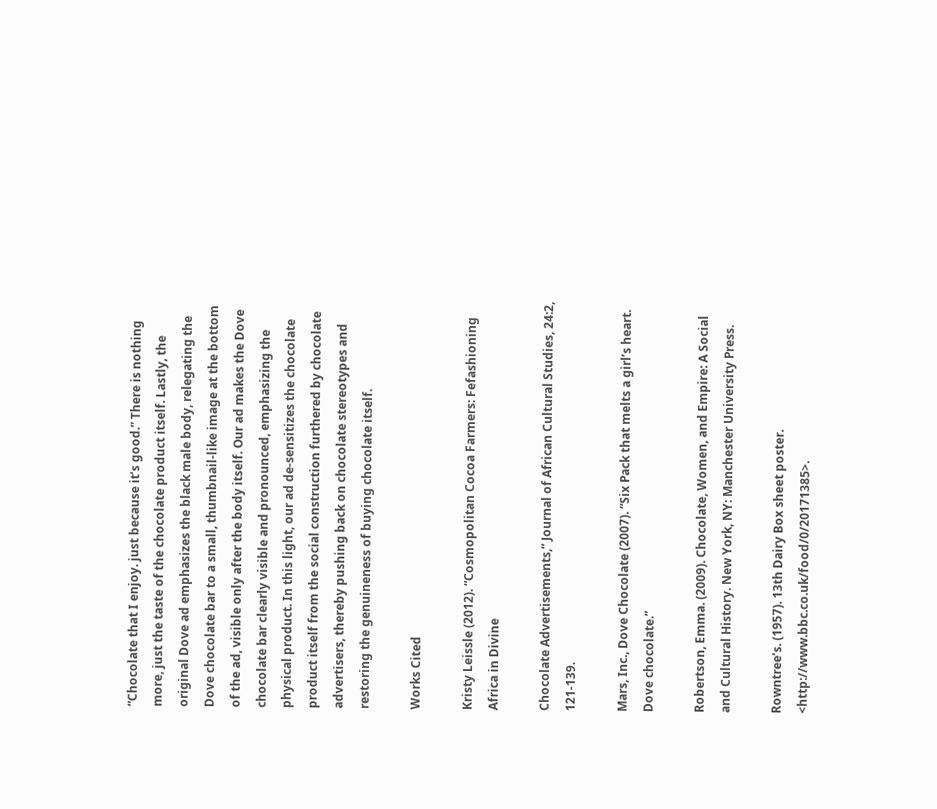“Chocolate that I enjoy. just because it’s good.” There is nothing more, just the taste of the chocolate product itself. Lastly, the original Dove ad emphasizes the black male body, relegating the Dove chocolate bar to a small, thumbnail-like image at the bottom of the ad, visible only after the body itself. Our ad makes the Dove chocolate bar clearly visible and pronounced, emphasizing the physical product. In this light, our ad de-sensitizes the chocolate product itself from the social construction furthered by chocolate advertisers, thereby pushing back on chocolate stereotypes and restoring the genuineness of buying chocolate itself.

Works Cited

Kristy Leissle (2012). “Cosmopolitan Cocoa Farmers: Fefashioning Africa in Divine

Chocolate Advertisements,” Journal of African Cultural Studies, 24:2, 121-139.

Mars, Inc., Dove Chocolate (2007). “Six Pack that melts a girl’s heart. Dove chocolate.”

Robertson, Emma. (2009). Chocolate, Women, and Empire: A Social and Cultural History. New York, NY: Manchester University Press.

Rowntree’s. (1957). 13th Dairy Box sheet poster. <http://www.bbc.co.uk/food/0/20171385>.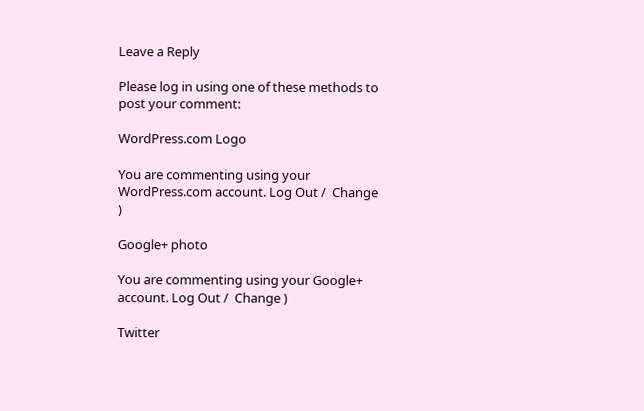Leave a Reply

Please log in using one of these methods to post your comment:

WordPress.com Logo

You are commenting using your WordPress.com account. Log Out /  Change )

Google+ photo

You are commenting using your Google+ account. Log Out /  Change )

Twitter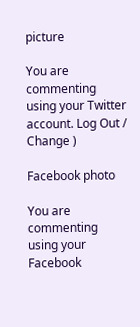picture

You are commenting using your Twitter account. Log Out /  Change )

Facebook photo

You are commenting using your Facebook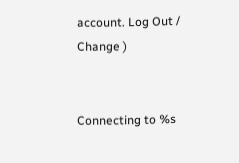account. Log Out /  Change )


Connecting to %s